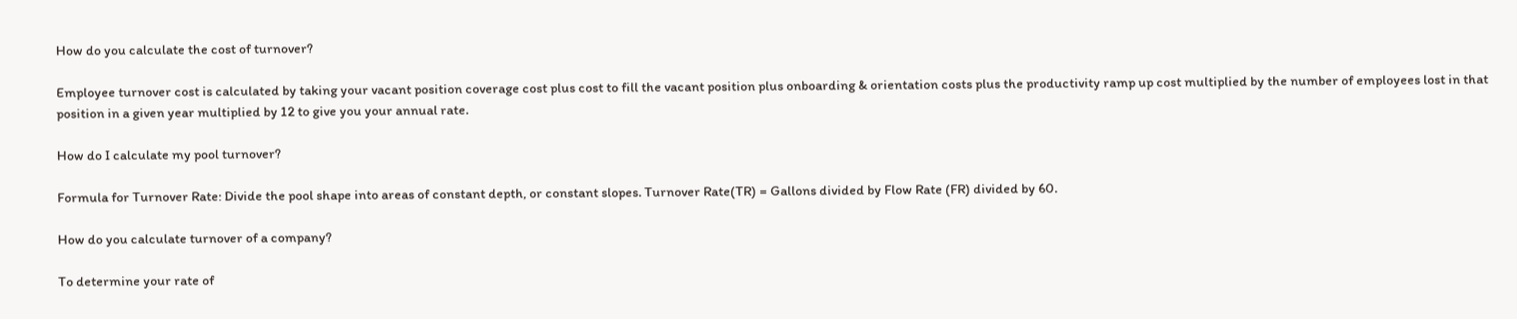How do you calculate the cost of turnover?

Employee turnover cost is calculated by taking your vacant position coverage cost plus cost to fill the vacant position plus onboarding & orientation costs plus the productivity ramp up cost multiplied by the number of employees lost in that position in a given year multiplied by 12 to give you your annual rate.

How do I calculate my pool turnover?

Formula for Turnover Rate: Divide the pool shape into areas of constant depth, or constant slopes. Turnover Rate(TR) = Gallons divided by Flow Rate (FR) divided by 60.

How do you calculate turnover of a company?

To determine your rate of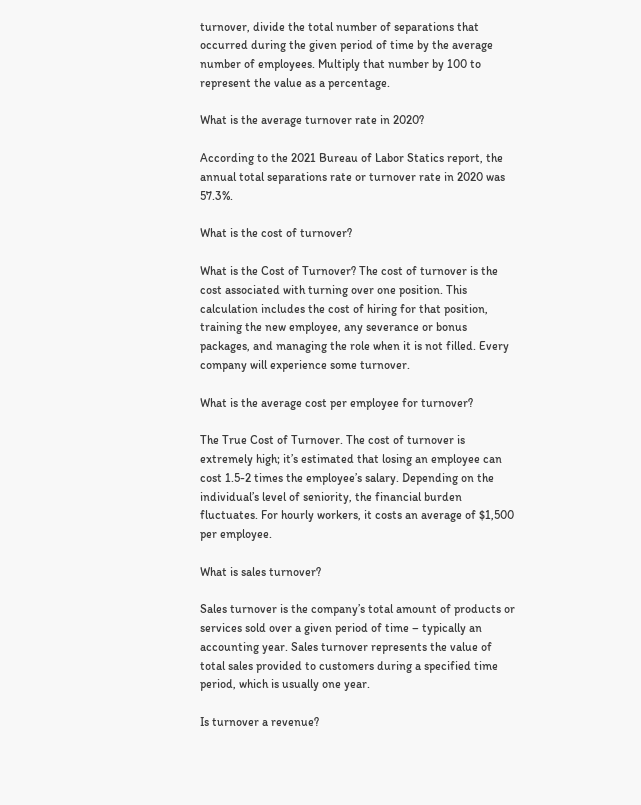turnover, divide the total number of separations that occurred during the given period of time by the average number of employees. Multiply that number by 100 to represent the value as a percentage.

What is the average turnover rate in 2020?

According to the 2021 Bureau of Labor Statics report, the annual total separations rate or turnover rate in 2020 was 57.3%.

What is the cost of turnover?

What is the Cost of Turnover? The cost of turnover is the cost associated with turning over one position. This calculation includes the cost of hiring for that position, training the new employee, any severance or bonus packages, and managing the role when it is not filled. Every company will experience some turnover.

What is the average cost per employee for turnover?

The True Cost of Turnover. The cost of turnover is extremely high; it’s estimated that losing an employee can cost 1.5-2 times the employee’s salary. Depending on the individual’s level of seniority, the financial burden fluctuates. For hourly workers, it costs an average of $1,500 per employee.

What is sales turnover?

Sales turnover is the company’s total amount of products or services sold over a given period of time – typically an accounting year. Sales turnover represents the value of total sales provided to customers during a specified time period, which is usually one year.

Is turnover a revenue?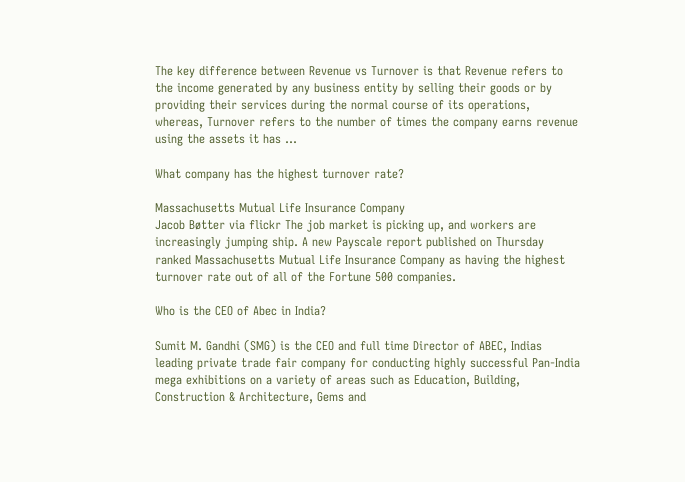The key difference between Revenue vs Turnover is that Revenue refers to the income generated by any business entity by selling their goods or by providing their services during the normal course of its operations, whereas, Turnover refers to the number of times the company earns revenue using the assets it has …

What company has the highest turnover rate?

Massachusetts Mutual Life Insurance Company
Jacob Bøtter via flickr The job market is picking up, and workers are increasingly jumping ship. A new Payscale report published on Thursday ranked Massachusetts Mutual Life Insurance Company as having the highest turnover rate out of all of the Fortune 500 companies.

Who is the CEO of Abec in India?

Sumit M. Gandhi (SMG) is the CEO and full time Director of ABEC, Indias leading private trade fair company for conducting highly successful Pan-India mega exhibitions on a variety of areas such as Education, Building, Construction & Architecture, Gems and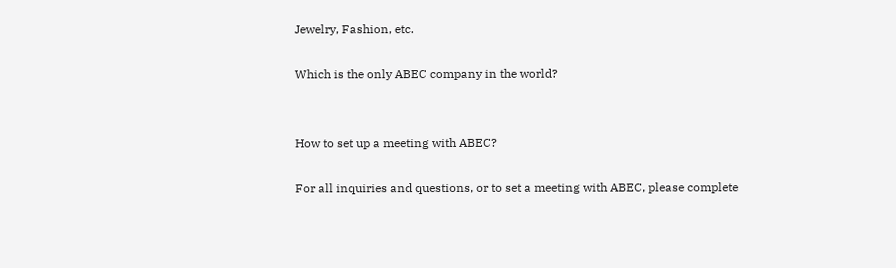Jewelry, Fashion, etc.

Which is the only ABEC company in the world?


How to set up a meeting with ABEC?

For all inquiries and questions, or to set a meeting with ABEC, please complete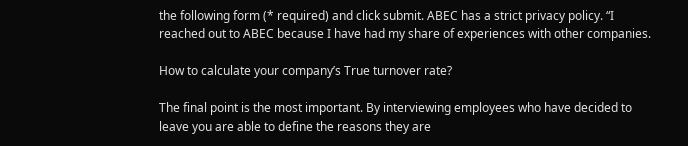the following form (* required) and click submit. ABEC has a strict privacy policy. “I reached out to ABEC because I have had my share of experiences with other companies.

How to calculate your company’s True turnover rate?

The final point is the most important. By interviewing employees who have decided to leave you are able to define the reasons they are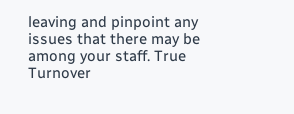leaving and pinpoint any issues that there may be among your staff. True Turnover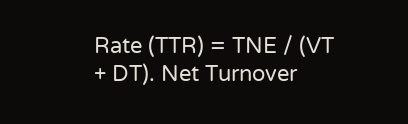Rate (TTR) = TNE / (VT + DT). Net Turnover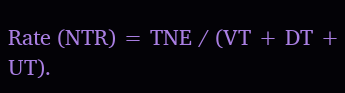Rate (NTR) = TNE / (VT + DT + UT).